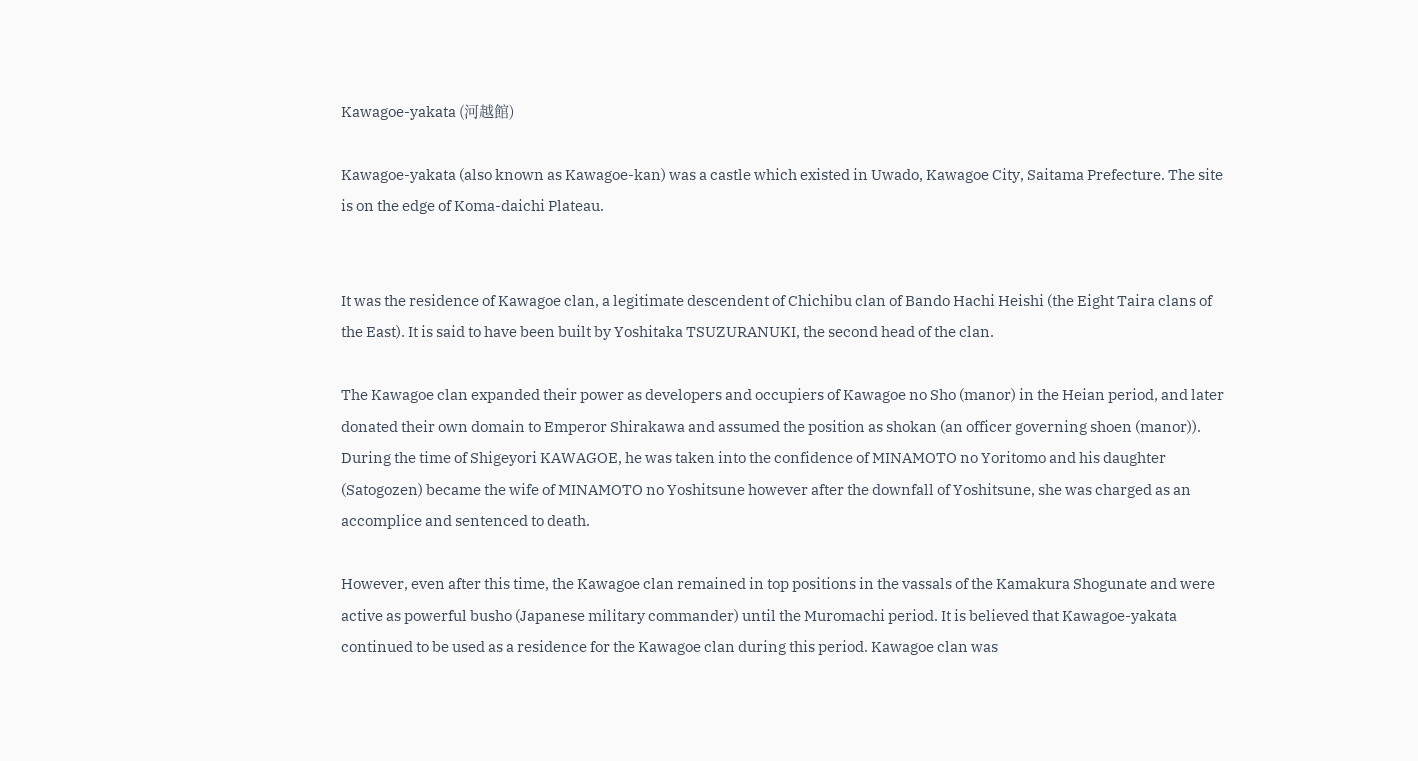Kawagoe-yakata (河越館)

Kawagoe-yakata (also known as Kawagoe-kan) was a castle which existed in Uwado, Kawagoe City, Saitama Prefecture. The site is on the edge of Koma-daichi Plateau.


It was the residence of Kawagoe clan, a legitimate descendent of Chichibu clan of Bando Hachi Heishi (the Eight Taira clans of the East). It is said to have been built by Yoshitaka TSUZURANUKI, the second head of the clan.

The Kawagoe clan expanded their power as developers and occupiers of Kawagoe no Sho (manor) in the Heian period, and later donated their own domain to Emperor Shirakawa and assumed the position as shokan (an officer governing shoen (manor)). During the time of Shigeyori KAWAGOE, he was taken into the confidence of MINAMOTO no Yoritomo and his daughter (Satogozen) became the wife of MINAMOTO no Yoshitsune however after the downfall of Yoshitsune, she was charged as an accomplice and sentenced to death.

However, even after this time, the Kawagoe clan remained in top positions in the vassals of the Kamakura Shogunate and were active as powerful busho (Japanese military commander) until the Muromachi period. It is believed that Kawagoe-yakata continued to be used as a residence for the Kawagoe clan during this period. Kawagoe clan was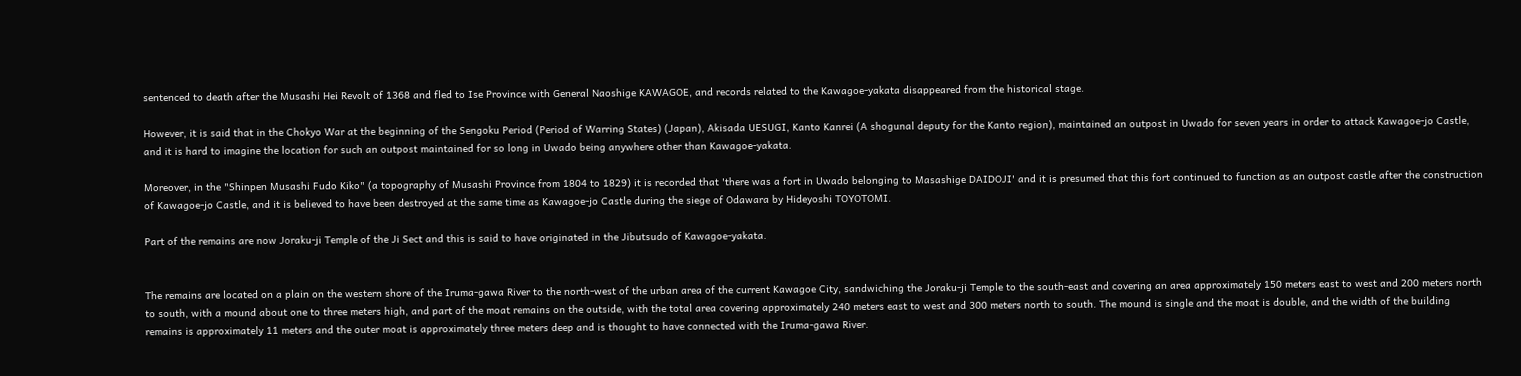sentenced to death after the Musashi Hei Revolt of 1368 and fled to Ise Province with General Naoshige KAWAGOE, and records related to the Kawagoe-yakata disappeared from the historical stage.

However, it is said that in the Chokyo War at the beginning of the Sengoku Period (Period of Warring States) (Japan), Akisada UESUGI, Kanto Kanrei (A shogunal deputy for the Kanto region), maintained an outpost in Uwado for seven years in order to attack Kawagoe-jo Castle, and it is hard to imagine the location for such an outpost maintained for so long in Uwado being anywhere other than Kawagoe-yakata.

Moreover, in the "Shinpen Musashi Fudo Kiko" (a topography of Musashi Province from 1804 to 1829) it is recorded that 'there was a fort in Uwado belonging to Masashige DAIDOJI' and it is presumed that this fort continued to function as an outpost castle after the construction of Kawagoe-jo Castle, and it is believed to have been destroyed at the same time as Kawagoe-jo Castle during the siege of Odawara by Hideyoshi TOYOTOMI.

Part of the remains are now Joraku-ji Temple of the Ji Sect and this is said to have originated in the Jibutsudo of Kawagoe-yakata.


The remains are located on a plain on the western shore of the Iruma-gawa River to the north-west of the urban area of the current Kawagoe City, sandwiching the Joraku-ji Temple to the south-east and covering an area approximately 150 meters east to west and 200 meters north to south, with a mound about one to three meters high, and part of the moat remains on the outside, with the total area covering approximately 240 meters east to west and 300 meters north to south. The mound is single and the moat is double, and the width of the building remains is approximately 11 meters and the outer moat is approximately three meters deep and is thought to have connected with the Iruma-gawa River.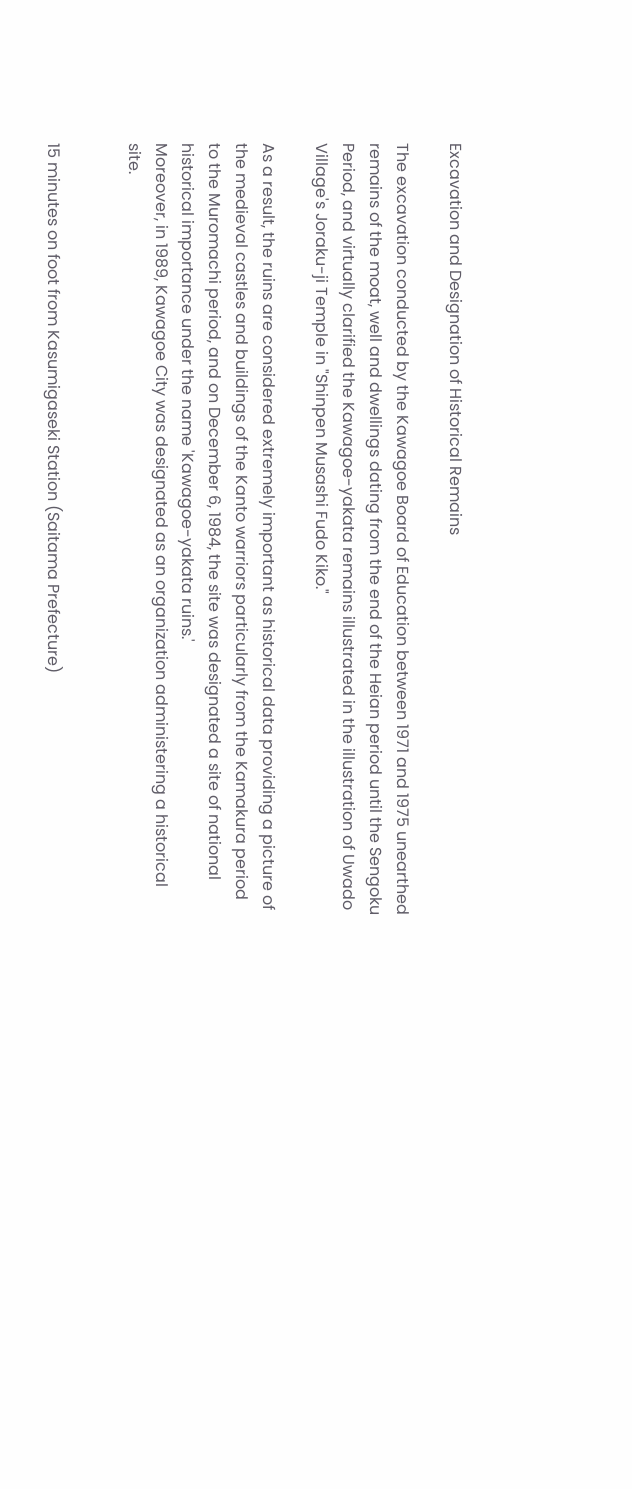Excavation and Designation of Historical Remains

The excavation conducted by the Kawagoe Board of Education between 1971 and 1975 unearthed remains of the moat, well and dwellings dating from the end of the Heian period until the Sengoku Period, and virtually clarified the Kawagoe-yakata remains illustrated in the illustration of Uwado Village's Joraku-ji Temple in "Shinpen Musashi Fudo Kiko."

As a result, the ruins are considered extremely important as historical data providing a picture of the medieval castles and buildings of the Kanto warriors particularly from the Kamakura period to the Muromachi period, and on December 6, 1984, the site was designated a site of national historical importance under the name 'Kawagoe-yakata ruins.'
Moreover, in 1989, Kawagoe City was designated as an organization administering a historical site.


15 minutes on foot from Kasumigaseki Station (Saitama Prefecture)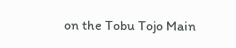on the Tobu Tojo Main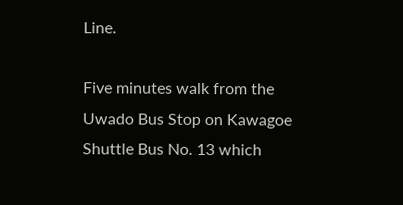Line.

Five minutes walk from the Uwado Bus Stop on Kawagoe Shuttle Bus No. 13 which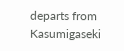departs from Kasumigaseki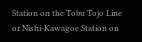Station on the Tobu Tojo Line or Nishi-Kawagoe Station on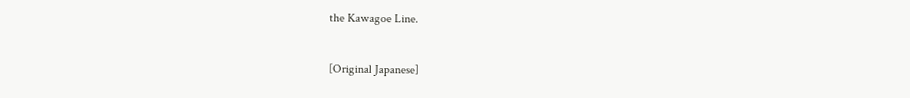the Kawagoe Line.

[Original Japanese]